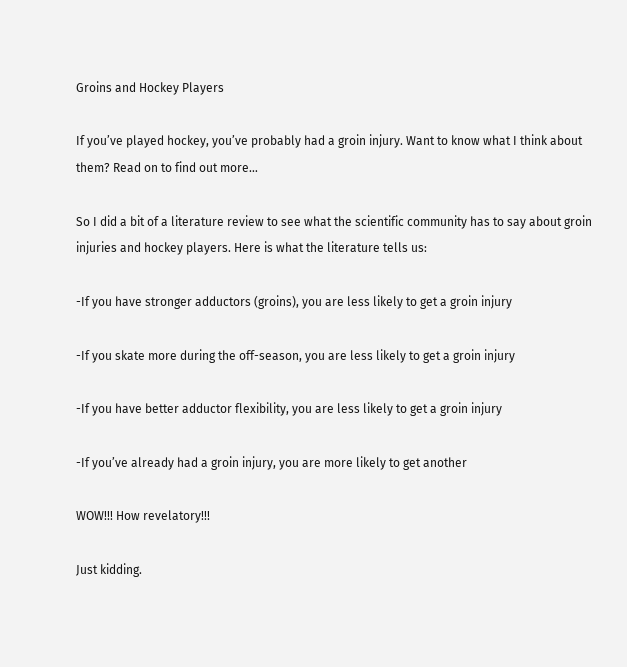Groins and Hockey Players

If you’ve played hockey, you’ve probably had a groin injury. Want to know what I think about them? Read on to find out more…

So I did a bit of a literature review to see what the scientific community has to say about groin injuries and hockey players. Here is what the literature tells us:

-If you have stronger adductors (groins), you are less likely to get a groin injury

-If you skate more during the off-season, you are less likely to get a groin injury

-If you have better adductor flexibility, you are less likely to get a groin injury

-If you’ve already had a groin injury, you are more likely to get another

WOW!!! How revelatory!!!

Just kidding.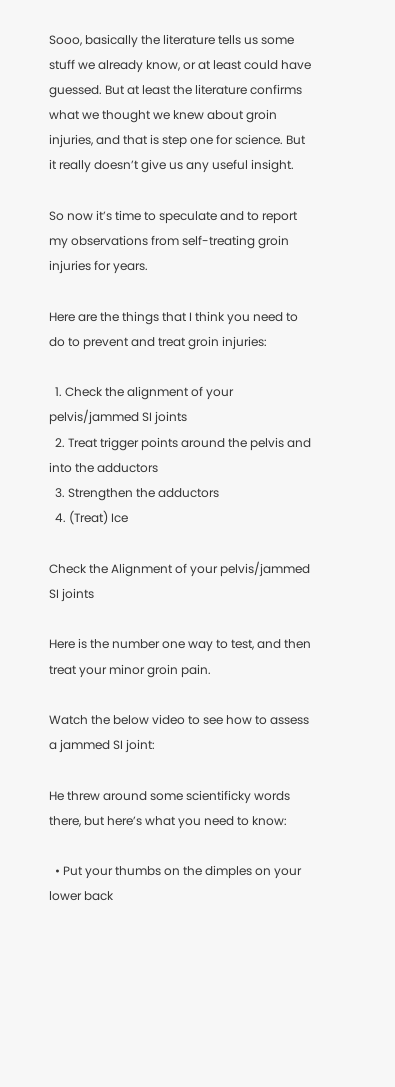Sooo, basically the literature tells us some stuff we already know, or at least could have guessed. But at least the literature confirms what we thought we knew about groin injuries, and that is step one for science. But it really doesn’t give us any useful insight.

So now it’s time to speculate and to report my observations from self-treating groin injuries for years.

Here are the things that I think you need to do to prevent and treat groin injuries:

  1. Check the alignment of your pelvis/jammed SI joints
  2. Treat trigger points around the pelvis and into the adductors
  3. Strengthen the adductors
  4. (Treat) Ice

Check the Alignment of your pelvis/jammed SI joints

Here is the number one way to test, and then treat your minor groin pain.

Watch the below video to see how to assess a jammed SI joint:

He threw around some scientificky words there, but here’s what you need to know:

  • Put your thumbs on the dimples on your lower back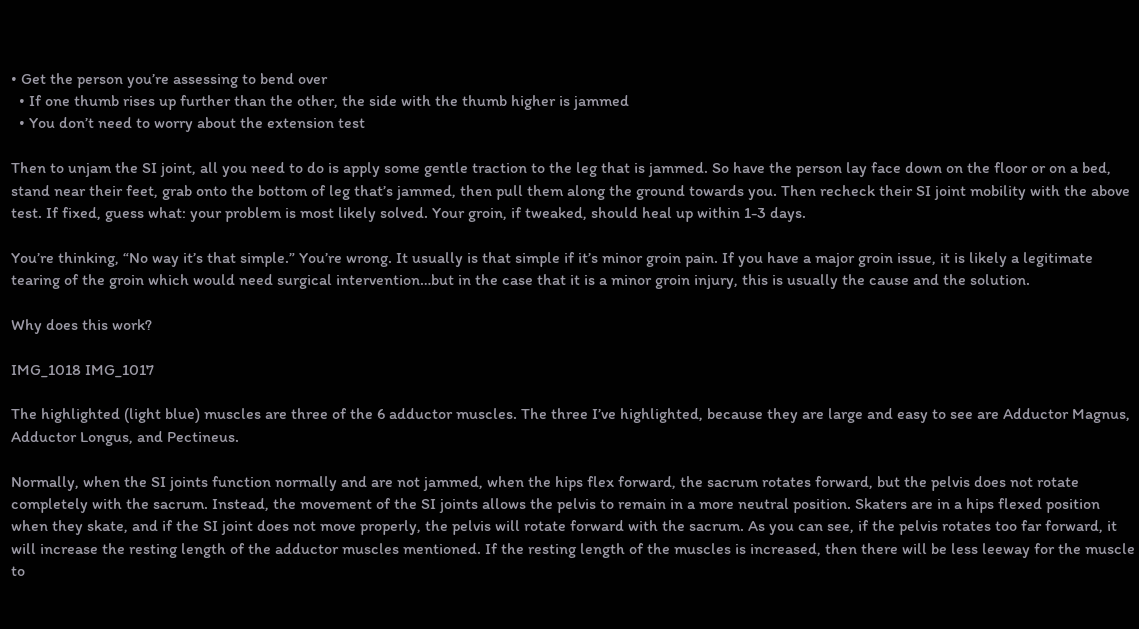• Get the person you’re assessing to bend over
  • If one thumb rises up further than the other, the side with the thumb higher is jammed
  • You don’t need to worry about the extension test

Then to unjam the SI joint, all you need to do is apply some gentle traction to the leg that is jammed. So have the person lay face down on the floor or on a bed, stand near their feet, grab onto the bottom of leg that’s jammed, then pull them along the ground towards you. Then recheck their SI joint mobility with the above test. If fixed, guess what: your problem is most likely solved. Your groin, if tweaked, should heal up within 1-3 days.

You’re thinking, “No way it’s that simple.” You’re wrong. It usually is that simple if it’s minor groin pain. If you have a major groin issue, it is likely a legitimate tearing of the groin which would need surgical intervention…but in the case that it is a minor groin injury, this is usually the cause and the solution.

Why does this work?

IMG_1018 IMG_1017

The highlighted (light blue) muscles are three of the 6 adductor muscles. The three I’ve highlighted, because they are large and easy to see are Adductor Magnus, Adductor Longus, and Pectineus.

Normally, when the SI joints function normally and are not jammed, when the hips flex forward, the sacrum rotates forward, but the pelvis does not rotate completely with the sacrum. Instead, the movement of the SI joints allows the pelvis to remain in a more neutral position. Skaters are in a hips flexed position when they skate, and if the SI joint does not move properly, the pelvis will rotate forward with the sacrum. As you can see, if the pelvis rotates too far forward, it will increase the resting length of the adductor muscles mentioned. If the resting length of the muscles is increased, then there will be less leeway for the muscle to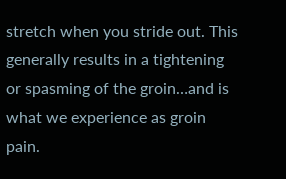stretch when you stride out. This generally results in a tightening or spasming of the groin…and is what we experience as groin pain.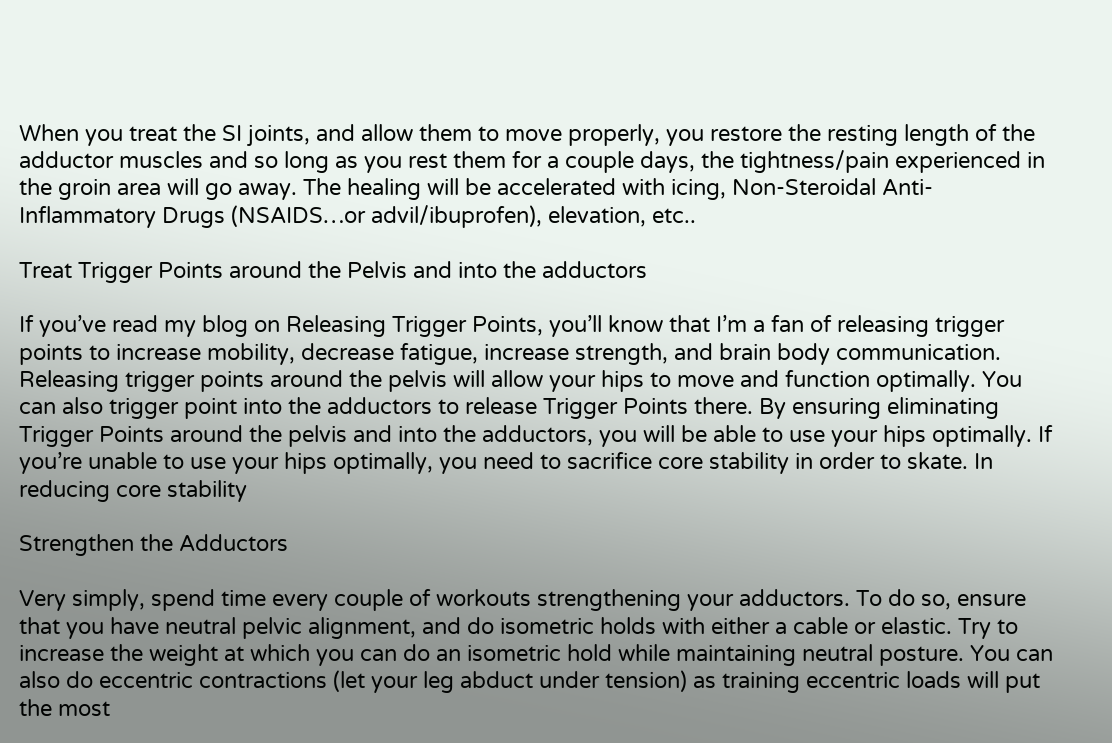When you treat the SI joints, and allow them to move properly, you restore the resting length of the adductor muscles and so long as you rest them for a couple days, the tightness/pain experienced in the groin area will go away. The healing will be accelerated with icing, Non-Steroidal Anti-Inflammatory Drugs (NSAIDS…or advil/ibuprofen), elevation, etc..

Treat Trigger Points around the Pelvis and into the adductors

If you’ve read my blog on Releasing Trigger Points, you’ll know that I’m a fan of releasing trigger points to increase mobility, decrease fatigue, increase strength, and brain body communication. Releasing trigger points around the pelvis will allow your hips to move and function optimally. You can also trigger point into the adductors to release Trigger Points there. By ensuring eliminating Trigger Points around the pelvis and into the adductors, you will be able to use your hips optimally. If you’re unable to use your hips optimally, you need to sacrifice core stability in order to skate. In reducing core stability

Strengthen the Adductors

Very simply, spend time every couple of workouts strengthening your adductors. To do so, ensure that you have neutral pelvic alignment, and do isometric holds with either a cable or elastic. Try to increase the weight at which you can do an isometric hold while maintaining neutral posture. You can also do eccentric contractions (let your leg abduct under tension) as training eccentric loads will put the most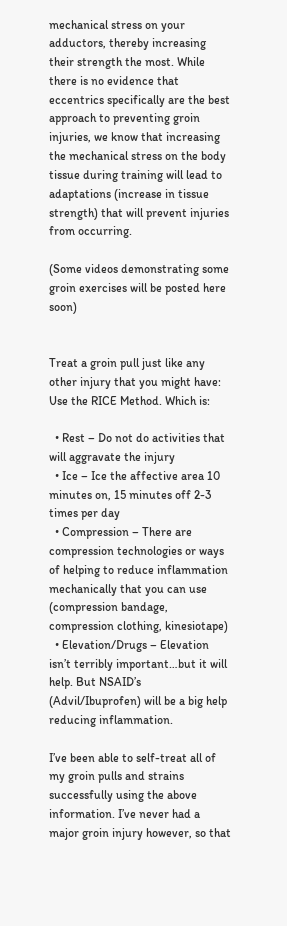mechanical stress on your adductors, thereby increasing their strength the most. While there is no evidence that eccentrics specifically are the best approach to preventing groin injuries, we know that increasing the mechanical stress on the body tissue during training will lead to adaptations (increase in tissue strength) that will prevent injuries from occurring.

(Some videos demonstrating some groin exercises will be posted here soon)


Treat a groin pull just like any other injury that you might have: Use the RICE Method. Which is:

  • Rest – Do not do activities that will aggravate the injury
  • Ice – Ice the affective area 10 minutes on, 15 minutes off 2-3 times per day
  • Compression – There are compression technologies or ways of helping to reduce inflammation mechanically that you can use (compression bandage, compression clothing, kinesiotape)
  • Elevation/Drugs – Elevation isn’t terribly important…but it will help. But NSAID’s (Advil/Ibuprofen) will be a big help reducing inflammation.

I’ve been able to self-treat all of my groin pulls and strains successfully using the above information. I’ve never had a major groin injury however, so that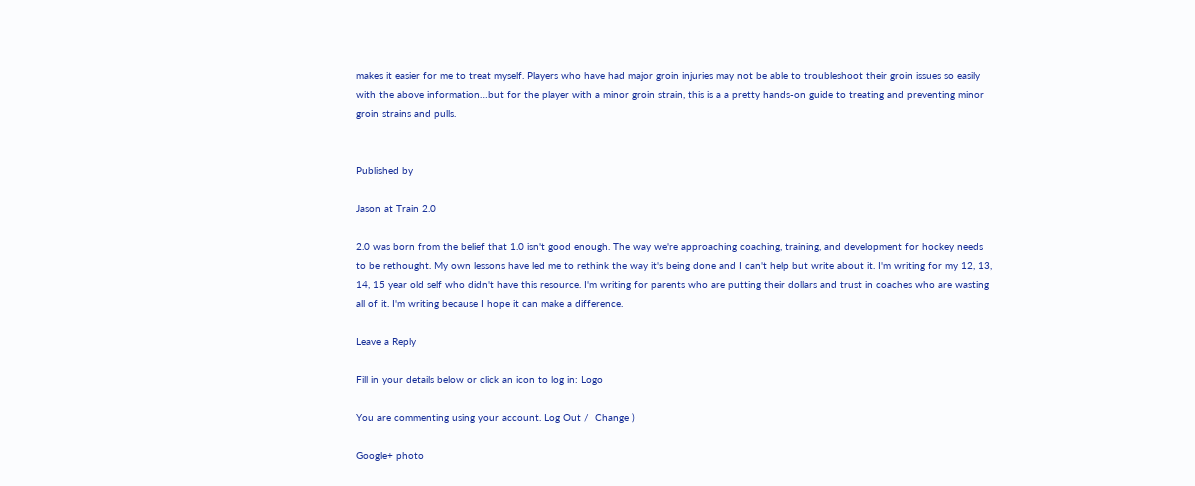makes it easier for me to treat myself. Players who have had major groin injuries may not be able to troubleshoot their groin issues so easily with the above information…but for the player with a minor groin strain, this is a a pretty hands-on guide to treating and preventing minor groin strains and pulls.


Published by

Jason at Train 2.0

2.0 was born from the belief that 1.0 isn't good enough. The way we're approaching coaching, training, and development for hockey needs to be rethought. My own lessons have led me to rethink the way it's being done and I can't help but write about it. I'm writing for my 12, 13, 14, 15 year old self who didn't have this resource. I'm writing for parents who are putting their dollars and trust in coaches who are wasting all of it. I'm writing because I hope it can make a difference.

Leave a Reply

Fill in your details below or click an icon to log in: Logo

You are commenting using your account. Log Out /  Change )

Google+ photo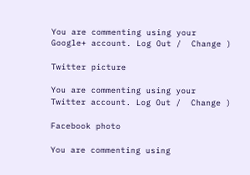You are commenting using your Google+ account. Log Out /  Change )

Twitter picture

You are commenting using your Twitter account. Log Out /  Change )

Facebook photo

You are commenting using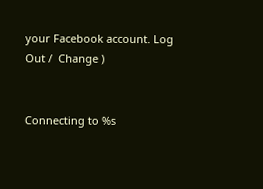your Facebook account. Log Out /  Change )


Connecting to %s